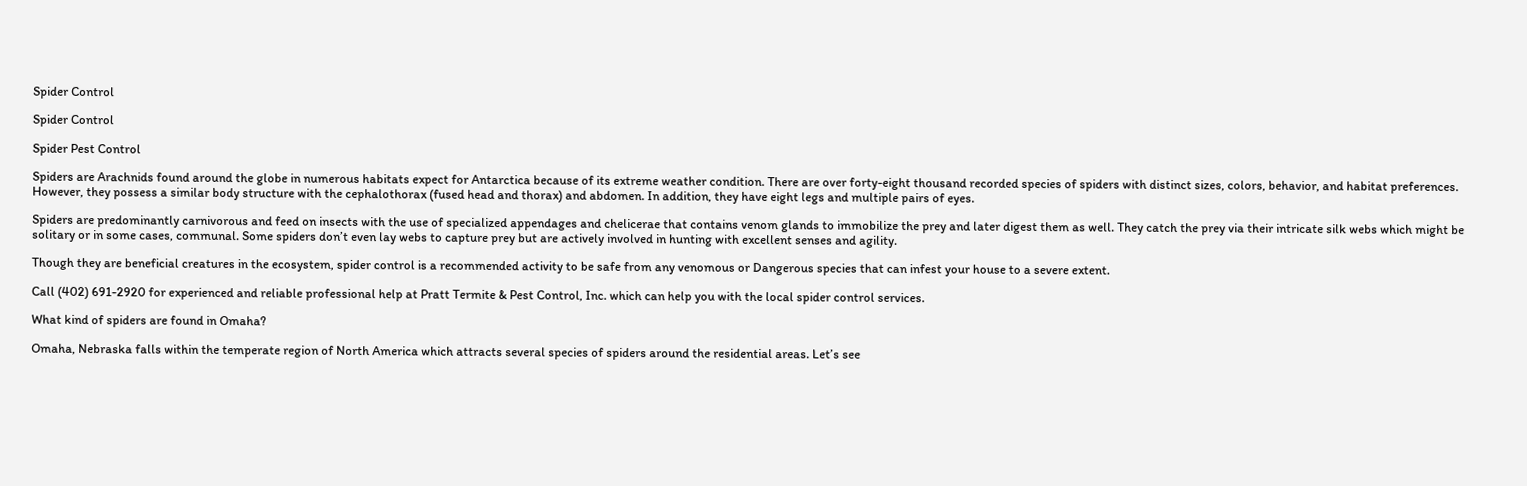Spider Control

Spider Control

Spider Pest Control

Spiders are Arachnids found around the globe in numerous habitats expect for Antarctica because of its extreme weather condition. There are over forty-eight thousand recorded species of spiders with distinct sizes, colors, behavior, and habitat preferences. However, they possess a similar body structure with the cephalothorax (fused head and thorax) and abdomen. In addition, they have eight legs and multiple pairs of eyes.

Spiders are predominantly carnivorous and feed on insects with the use of specialized appendages and chelicerae that contains venom glands to immobilize the prey and later digest them as well. They catch the prey via their intricate silk webs which might be solitary or in some cases, communal. Some spiders don’t even lay webs to capture prey but are actively involved in hunting with excellent senses and agility.

Though they are beneficial creatures in the ecosystem, spider control is a recommended activity to be safe from any venomous or Dangerous species that can infest your house to a severe extent.

Call (402) 691-2920 for experienced and reliable professional help at Pratt Termite & Pest Control, Inc. which can help you with the local spider control services.

What kind of spiders are found in Omaha?

Omaha, Nebraska falls within the temperate region of North America which attracts several species of spiders around the residential areas. Let’s see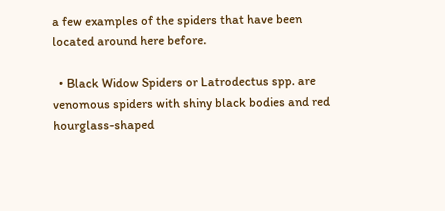a few examples of the spiders that have been located around here before.

  • Black Widow Spiders or Latrodectus spp. are venomous spiders with shiny black bodies and red hourglass-shaped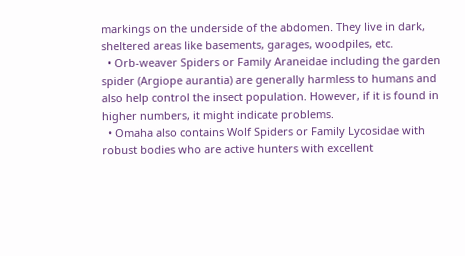markings on the underside of the abdomen. They live in dark, sheltered areas like basements, garages, woodpiles, etc.
  • Orb-weaver Spiders or Family Araneidae including the garden spider (Argiope aurantia) are generally harmless to humans and also help control the insect population. However, if it is found in higher numbers, it might indicate problems.
  • Omaha also contains Wolf Spiders or Family Lycosidae with robust bodies who are active hunters with excellent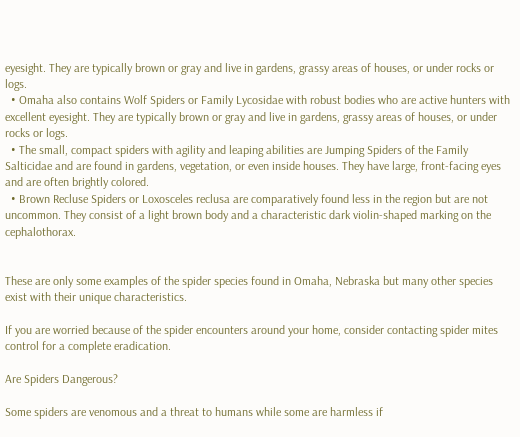eyesight. They are typically brown or gray and live in gardens, grassy areas of houses, or under rocks or logs.
  • Omaha also contains Wolf Spiders or Family Lycosidae with robust bodies who are active hunters with excellent eyesight. They are typically brown or gray and live in gardens, grassy areas of houses, or under rocks or logs.
  • The small, compact spiders with agility and leaping abilities are Jumping Spiders of the Family Salticidae and are found in gardens, vegetation, or even inside houses. They have large, front-facing eyes and are often brightly colored.
  • Brown Recluse Spiders or Loxosceles reclusa are comparatively found less in the region but are not uncommon. They consist of a light brown body and a characteristic dark violin-shaped marking on the cephalothorax.


These are only some examples of the spider species found in Omaha, Nebraska but many other species exist with their unique characteristics.

If you are worried because of the spider encounters around your home, consider contacting spider mites control for a complete eradication.

Are Spiders Dangerous?

Some spiders are venomous and a threat to humans while some are harmless if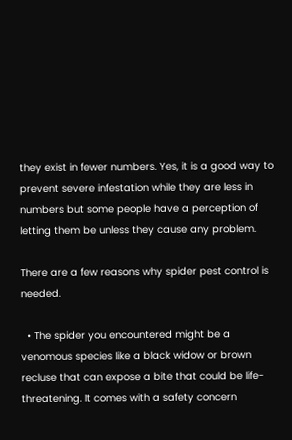they exist in fewer numbers. Yes, it is a good way to prevent severe infestation while they are less in numbers but some people have a perception of letting them be unless they cause any problem.

There are a few reasons why spider pest control is needed.

  • The spider you encountered might be a venomous species like a black widow or brown recluse that can expose a bite that could be life-threatening. It comes with a safety concern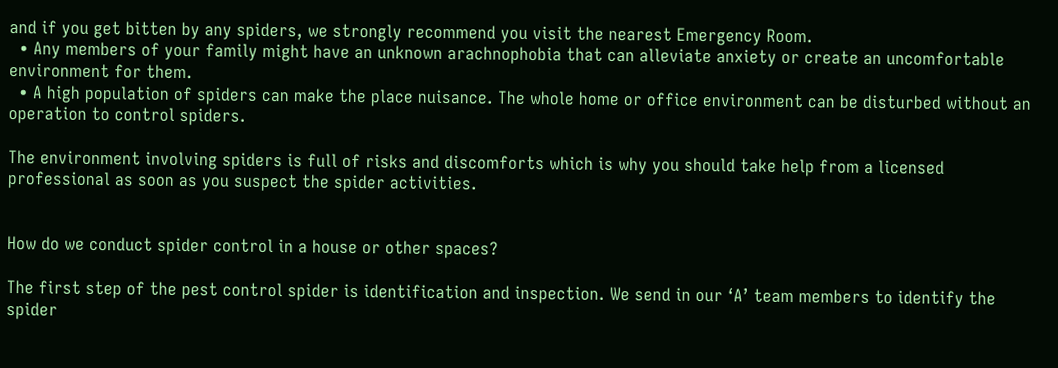and if you get bitten by any spiders, we strongly recommend you visit the nearest Emergency Room.
  • Any members of your family might have an unknown arachnophobia that can alleviate anxiety or create an uncomfortable environment for them.
  • A high population of spiders can make the place nuisance. The whole home or office environment can be disturbed without an operation to control spiders.

The environment involving spiders is full of risks and discomforts which is why you should take help from a licensed professional as soon as you suspect the spider activities.


How do we conduct spider control in a house or other spaces?

The first step of the pest control spider is identification and inspection. We send in our ‘A’ team members to identify the spider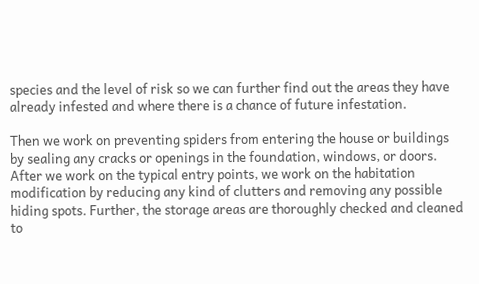species and the level of risk so we can further find out the areas they have already infested and where there is a chance of future infestation.

Then we work on preventing spiders from entering the house or buildings by sealing any cracks or openings in the foundation, windows, or doors. After we work on the typical entry points, we work on the habitation modification by reducing any kind of clutters and removing any possible hiding spots. Further, the storage areas are thoroughly checked and cleaned to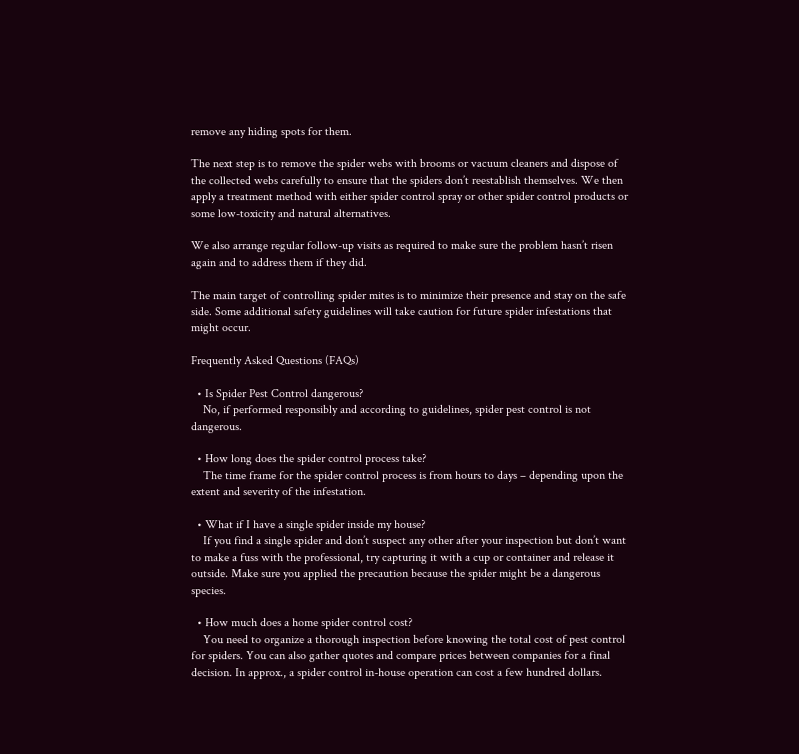remove any hiding spots for them.

The next step is to remove the spider webs with brooms or vacuum cleaners and dispose of the collected webs carefully to ensure that the spiders don’t reestablish themselves. We then apply a treatment method with either spider control spray or other spider control products or some low-toxicity and natural alternatives.

We also arrange regular follow-up visits as required to make sure the problem hasn’t risen again and to address them if they did.

The main target of controlling spider mites is to minimize their presence and stay on the safe side. Some additional safety guidelines will take caution for future spider infestations that might occur.

Frequently Asked Questions (FAQs)

  • Is Spider Pest Control dangerous?
    No, if performed responsibly and according to guidelines, spider pest control is not dangerous.

  • How long does the spider control process take?
    The time frame for the spider control process is from hours to days – depending upon the extent and severity of the infestation.

  • What if I have a single spider inside my house?
    If you find a single spider and don’t suspect any other after your inspection but don’t want to make a fuss with the professional, try capturing it with a cup or container and release it outside. Make sure you applied the precaution because the spider might be a dangerous species.

  • How much does a home spider control cost?
    You need to organize a thorough inspection before knowing the total cost of pest control for spiders. You can also gather quotes and compare prices between companies for a final decision. In approx., a spider control in-house operation can cost a few hundred dollars.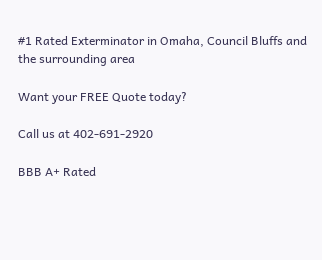#1 Rated Exterminator in Omaha, Council Bluffs and the surrounding area

Want your FREE Quote today?

Call us at 402-691-2920

BBB A+ Rated